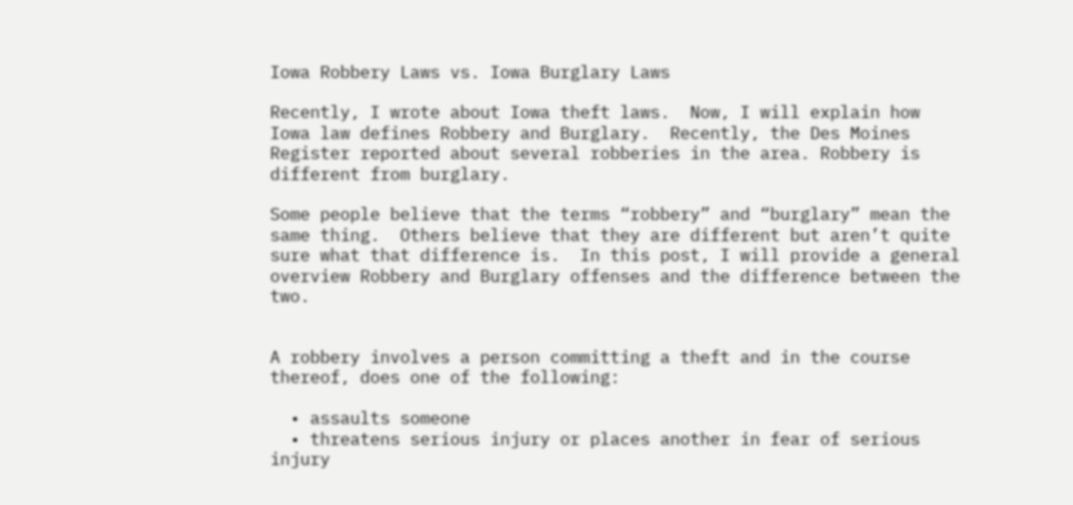Iowa Robbery Laws vs. Iowa Burglary Laws

Recently, I wrote about Iowa theft laws.  Now, I will explain how Iowa law defines Robbery and Burglary.  Recently, the Des Moines Register reported about several robberies in the area. Robbery is different from burglary.

Some people believe that the terms “robbery” and “burglary” mean the same thing.  Others believe that they are different but aren’t quite sure what that difference is.  In this post, I will provide a general overview Robbery and Burglary offenses and the difference between the two.


A robbery involves a person committing a theft and in the course thereof, does one of the following:

  • assaults someone
  • threatens serious injury or places another in fear of serious injury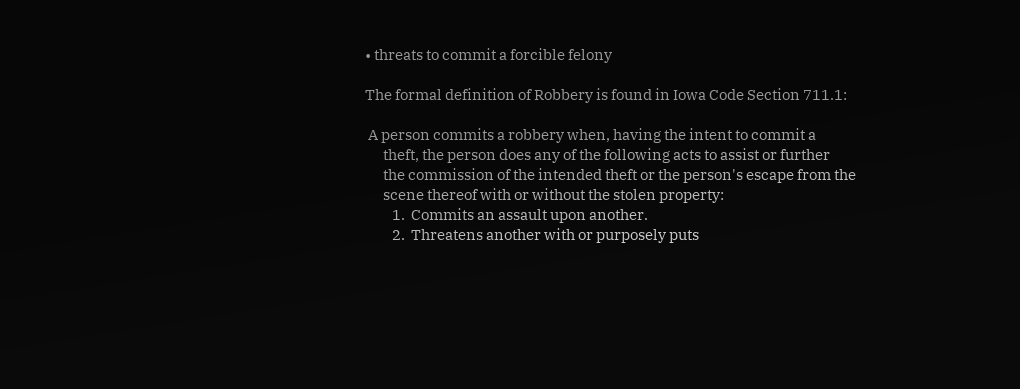• threats to commit a forcible felony

The formal definition of Robbery is found in Iowa Code Section 711.1:

 A person commits a robbery when, having the intent to commit a
      theft, the person does any of the following acts to assist or further
      the commission of the intended theft or the person's escape from the
      scene thereof with or without the stolen property:
         1.  Commits an assault upon another.
         2.  Threatens another with or purposely puts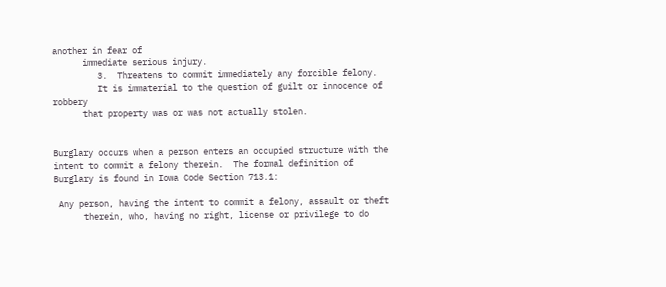another in fear of
      immediate serious injury.
         3.  Threatens to commit immediately any forcible felony.
         It is immaterial to the question of guilt or innocence of robbery
      that property was or was not actually stolen.


Burglary occurs when a person enters an occupied structure with the intent to commit a felony therein.  The formal definition of Burglary is found in Iowa Code Section 713.1:

 Any person, having the intent to commit a felony, assault or theft
      therein, who, having no right, license or privilege to do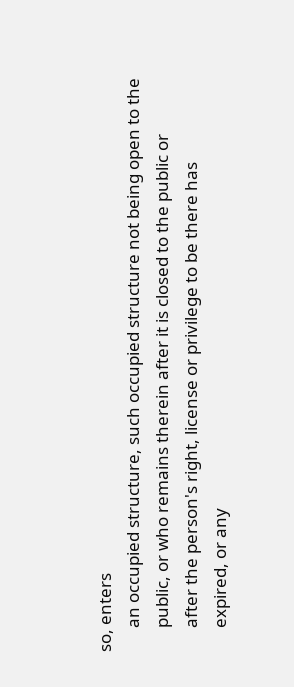so, enters
      an occupied structure, such occupied structure not being open to the
      public, or who remains therein after it is closed to the public or
      after the person's right, license or privilege to be there has
      expired, or any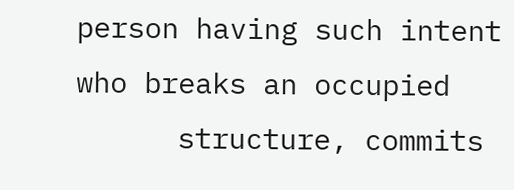person having such intent who breaks an occupied
      structure, commits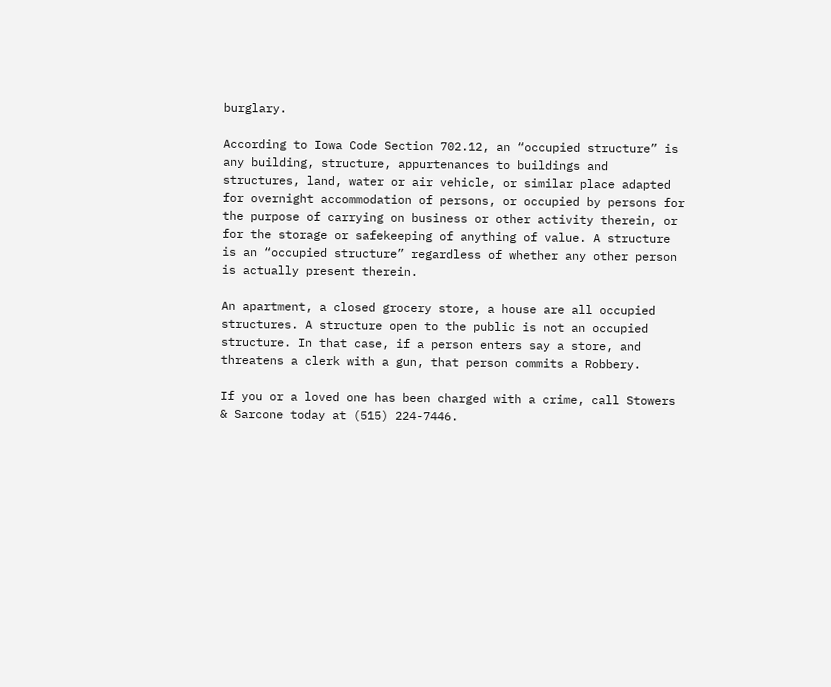burglary.

According to Iowa Code Section 702.12, an “occupied structure” is any building, structure, appurtenances to buildings and structures, land, water or air vehicle, or similar place adapted for overnight accommodation of persons, or occupied by persons for the purpose of carrying on business or other activity therein, or for the storage or safekeeping of anything of value. A structure is an “occupied structure” regardless of whether any other person is actually present therein.

An apartment, a closed grocery store, a house are all occupied structures. A structure open to the public is not an occupied structure. In that case, if a person enters say a store, and threatens a clerk with a gun, that person commits a Robbery.

If you or a loved one has been charged with a crime, call Stowers & Sarcone today at (515) 224-7446.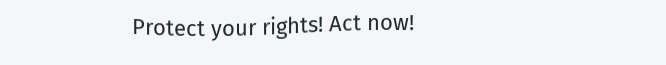Protect your rights! Act now!